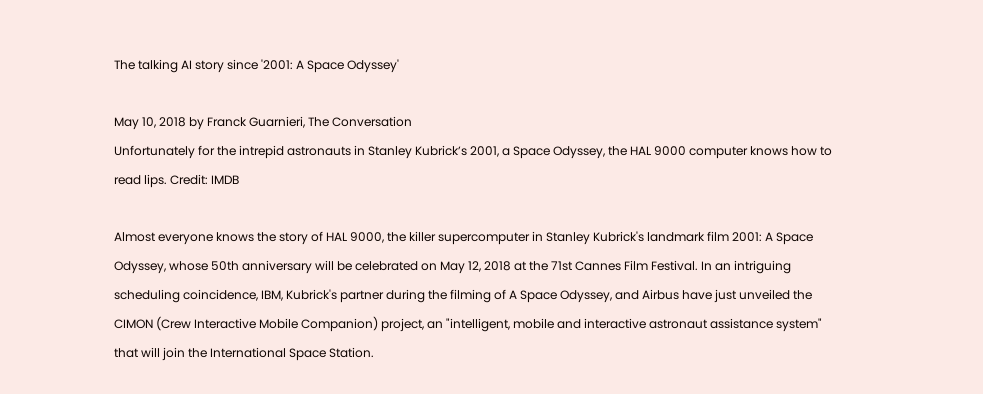The talking AI story since '2001: A Space Odyssey'

May 10, 2018 by Franck Guarnieri, The Conversation
Unfortunately for the intrepid astronauts in Stanley Kubrick’s 2001, a Space Odyssey, the HAL 9000 computer knows how to read lips. Credit: IMDB

Almost everyone knows the story of HAL 9000, the killer supercomputer in Stanley Kubrick's landmark film 2001: A Space Odyssey, whose 50th anniversary will be celebrated on May 12, 2018 at the 71st Cannes Film Festival. In an intriguing scheduling coincidence, IBM, Kubrick's partner during the filming of A Space Odyssey, and Airbus have just unveiled the CIMON (Crew Interactive Mobile Companion) project, an "intelligent, mobile and interactive astronaut assistance system" that will join the International Space Station.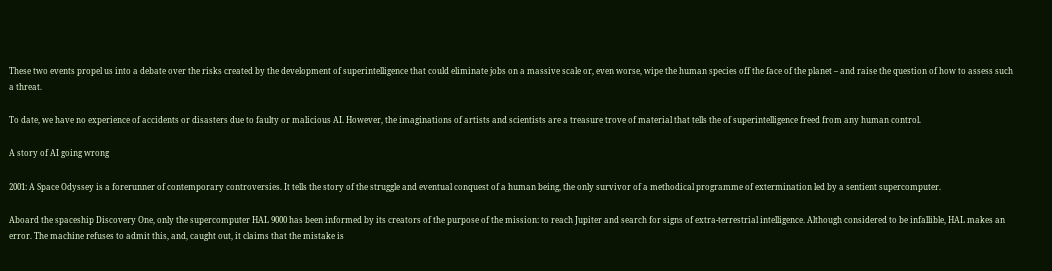These two events propel us into a debate over the risks created by the development of superintelligence that could eliminate jobs on a massive scale or, even worse, wipe the human species off the face of the planet – and raise the question of how to assess such a threat.

To date, we have no experience of accidents or disasters due to faulty or malicious AI. However, the imaginations of artists and scientists are a treasure trove of material that tells the of superintelligence freed from any human control.

A story of AI going wrong

2001: A Space Odyssey is a forerunner of contemporary controversies. It tells the story of the struggle and eventual conquest of a human being, the only survivor of a methodical programme of extermination led by a sentient supercomputer.

Aboard the spaceship Discovery One, only the supercomputer HAL 9000 has been informed by its creators of the purpose of the mission: to reach Jupiter and search for signs of extra-terrestrial intelligence. Although considered to be infallible, HAL makes an error. The machine refuses to admit this, and, caught out, it claims that the mistake is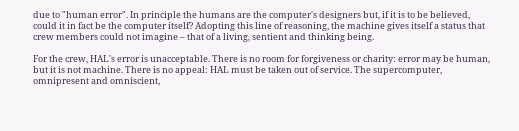due to "human error". In principle the humans are the computer's designers but, if it is to be believed, could it in fact be the computer itself? Adopting this line of reasoning, the machine gives itself a status that crew members could not imagine – that of a living, sentient and thinking being.

For the crew, HAL's error is unacceptable. There is no room for forgiveness or charity: error may be human, but it is not machine. There is no appeal: HAL must be taken out of service. The supercomputer, omnipresent and omniscient,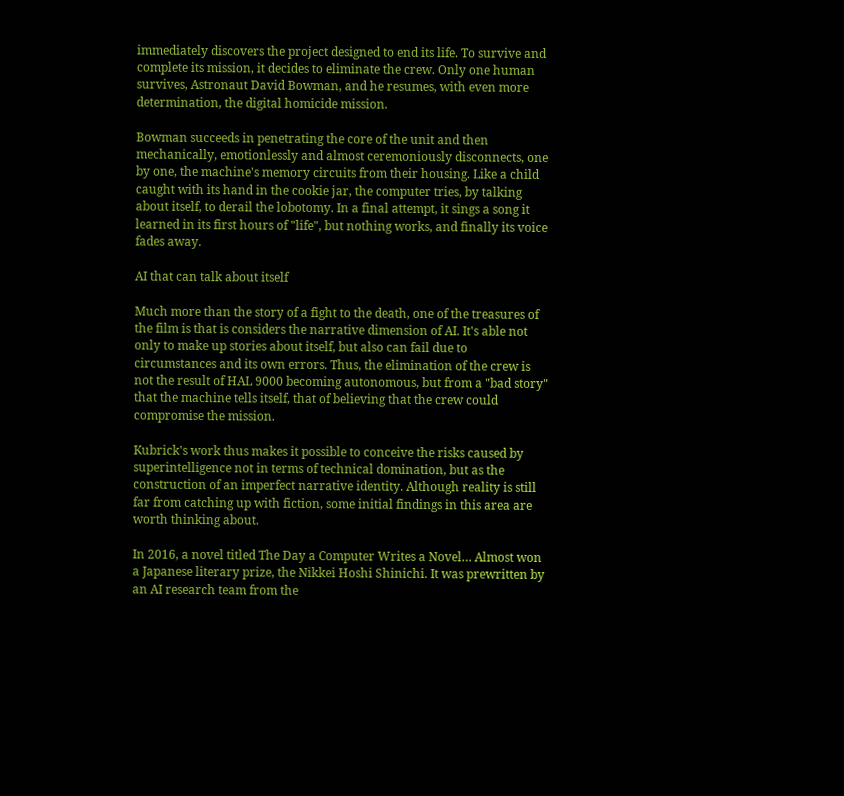immediately discovers the project designed to end its life. To survive and complete its mission, it decides to eliminate the crew. Only one human survives, Astronaut David Bowman, and he resumes, with even more determination, the digital homicide mission.

Bowman succeeds in penetrating the core of the unit and then mechanically, emotionlessly and almost ceremoniously disconnects, one by one, the machine's memory circuits from their housing. Like a child caught with its hand in the cookie jar, the computer tries, by talking about itself, to derail the lobotomy. In a final attempt, it sings a song it learned in its first hours of "life", but nothing works, and finally its voice fades away.

AI that can talk about itself

Much more than the story of a fight to the death, one of the treasures of the film is that is considers the narrative dimension of AI. It's able not only to make up stories about itself, but also can fail due to circumstances and its own errors. Thus, the elimination of the crew is not the result of HAL 9000 becoming autonomous, but from a "bad story" that the machine tells itself, that of believing that the crew could compromise the mission.

Kubrick's work thus makes it possible to conceive the risks caused by superintelligence not in terms of technical domination, but as the construction of an imperfect narrative identity. Although reality is still far from catching up with fiction, some initial findings in this area are worth thinking about.

In 2016, a novel titled The Day a Computer Writes a Novel… Almost won a Japanese literary prize, the Nikkei Hoshi Shinichi. It was prewritten by an AI research team from the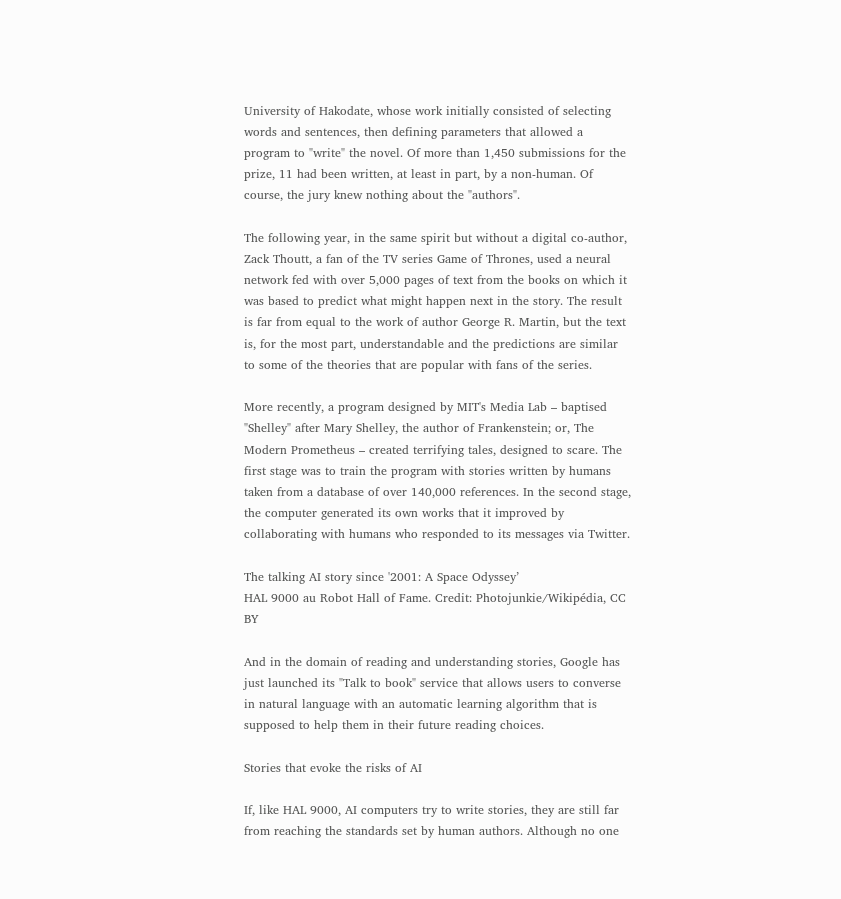University of Hakodate, whose work initially consisted of selecting words and sentences, then defining parameters that allowed a program to "write" the novel. Of more than 1,450 submissions for the prize, 11 had been written, at least in part, by a non-human. Of course, the jury knew nothing about the "authors".

The following year, in the same spirit but without a digital co-author, Zack Thoutt, a fan of the TV series Game of Thrones, used a neural network fed with over 5,000 pages of text from the books on which it was based to predict what might happen next in the story. The result is far from equal to the work of author George R. Martin, but the text is, for the most part, understandable and the predictions are similar to some of the theories that are popular with fans of the series.

More recently, a program designed by MIT's Media Lab – baptised "Shelley" after Mary Shelley, the author of Frankenstein; or, The Modern Prometheus – created terrifying tales, designed to scare. The first stage was to train the program with stories written by humans taken from a database of over 140,000 references. In the second stage, the computer generated its own works that it improved by collaborating with humans who responded to its messages via Twitter.

The talking AI story since '2001: A Space Odyssey’
HAL 9000 au Robot Hall of Fame. Credit: Photojunkie/Wikipédia, CC BY

And in the domain of reading and understanding stories, Google has just launched its "Talk to book" service that allows users to converse in natural language with an automatic learning algorithm that is supposed to help them in their future reading choices.

Stories that evoke the risks of AI

If, like HAL 9000, AI computers try to write stories, they are still far from reaching the standards set by human authors. Although no one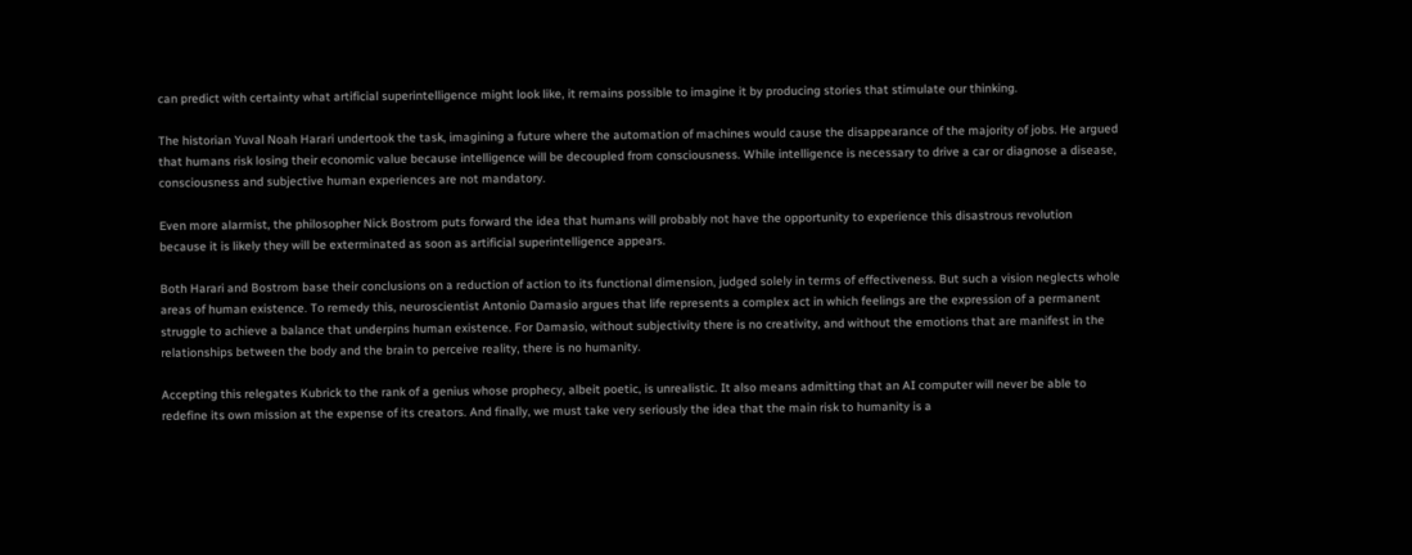can predict with certainty what artificial superintelligence might look like, it remains possible to imagine it by producing stories that stimulate our thinking.

The historian Yuval Noah Harari undertook the task, imagining a future where the automation of machines would cause the disappearance of the majority of jobs. He argued that humans risk losing their economic value because intelligence will be decoupled from consciousness. While intelligence is necessary to drive a car or diagnose a disease, consciousness and subjective human experiences are not mandatory.

Even more alarmist, the philosopher Nick Bostrom puts forward the idea that humans will probably not have the opportunity to experience this disastrous revolution because it is likely they will be exterminated as soon as artificial superintelligence appears.

Both Harari and Bostrom base their conclusions on a reduction of action to its functional dimension, judged solely in terms of effectiveness. But such a vision neglects whole areas of human existence. To remedy this, neuroscientist Antonio Damasio argues that life represents a complex act in which feelings are the expression of a permanent struggle to achieve a balance that underpins human existence. For Damasio, without subjectivity there is no creativity, and without the emotions that are manifest in the relationships between the body and the brain to perceive reality, there is no humanity.

Accepting this relegates Kubrick to the rank of a genius whose prophecy, albeit poetic, is unrealistic. It also means admitting that an AI computer will never be able to redefine its own mission at the expense of its creators. And finally, we must take very seriously the idea that the main risk to humanity is a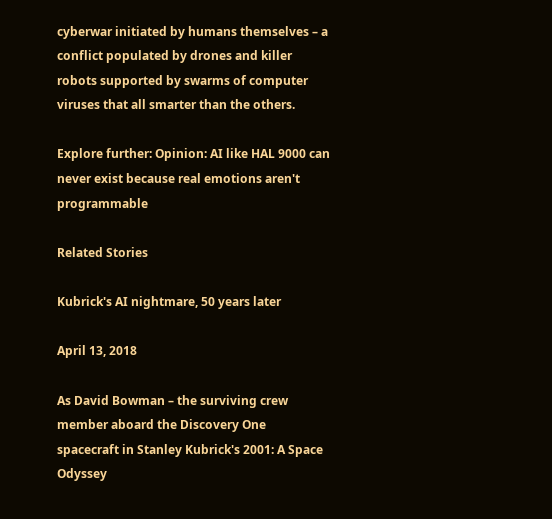cyberwar initiated by humans themselves – a conflict populated by drones and killer robots supported by swarms of computer viruses that all smarter than the others.

Explore further: Opinion: AI like HAL 9000 can never exist because real emotions aren't programmable

Related Stories

Kubrick's AI nightmare, 50 years later

April 13, 2018

As David Bowman – the surviving crew member aboard the Discovery One spacecraft in Stanley Kubrick's 2001: A Space Odyssey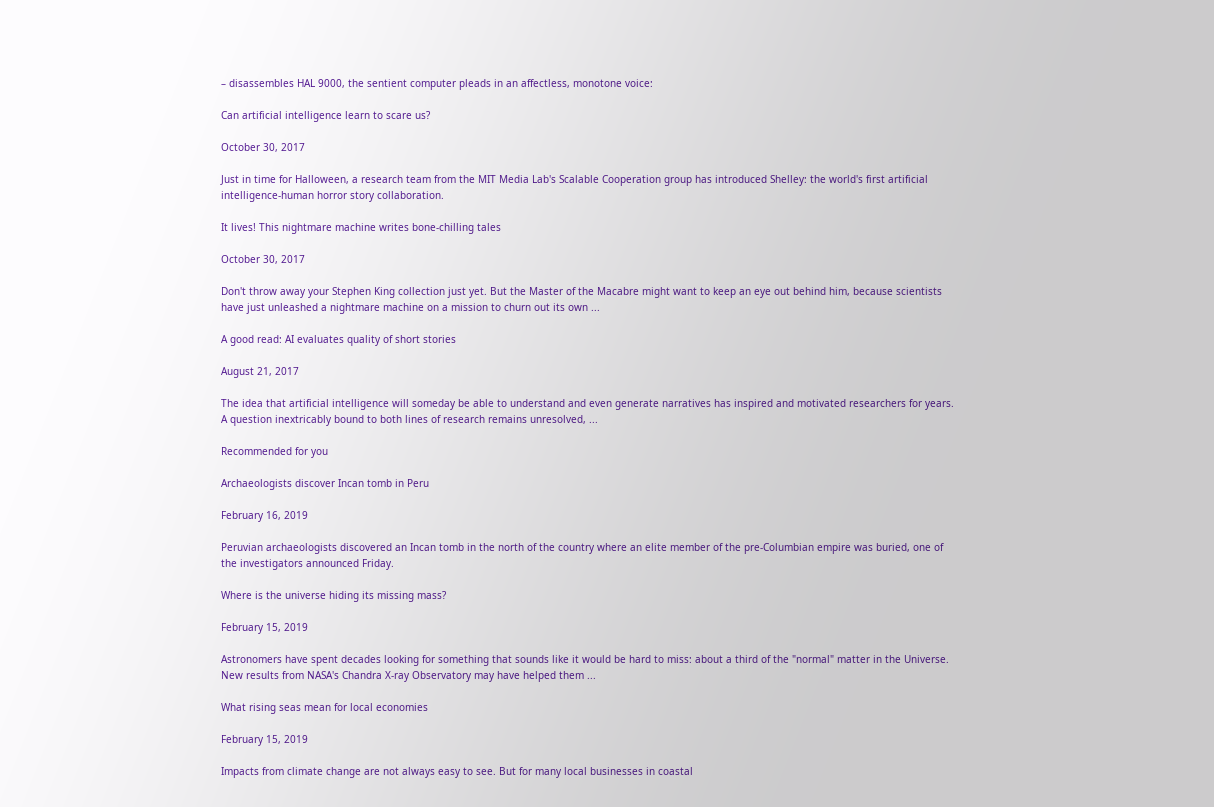– disassembles HAL 9000, the sentient computer pleads in an affectless, monotone voice:

Can artificial intelligence learn to scare us?

October 30, 2017

Just in time for Halloween, a research team from the MIT Media Lab's Scalable Cooperation group has introduced Shelley: the world's first artificial intelligence-human horror story collaboration.

It lives! This nightmare machine writes bone-chilling tales

October 30, 2017

Don't throw away your Stephen King collection just yet. But the Master of the Macabre might want to keep an eye out behind him, because scientists have just unleashed a nightmare machine on a mission to churn out its own ...

A good read: AI evaluates quality of short stories

August 21, 2017

The idea that artificial intelligence will someday be able to understand and even generate narratives has inspired and motivated researchers for years. A question inextricably bound to both lines of research remains unresolved, ...

Recommended for you

Archaeologists discover Incan tomb in Peru

February 16, 2019

Peruvian archaeologists discovered an Incan tomb in the north of the country where an elite member of the pre-Columbian empire was buried, one of the investigators announced Friday.

Where is the universe hiding its missing mass?

February 15, 2019

Astronomers have spent decades looking for something that sounds like it would be hard to miss: about a third of the "normal" matter in the Universe. New results from NASA's Chandra X-ray Observatory may have helped them ...

What rising seas mean for local economies

February 15, 2019

Impacts from climate change are not always easy to see. But for many local businesses in coastal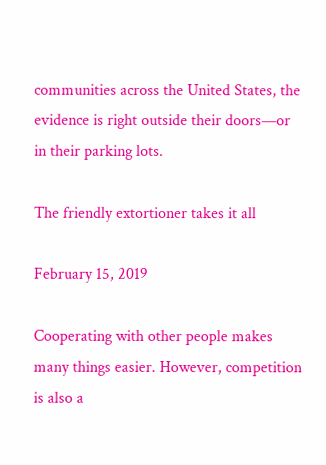communities across the United States, the evidence is right outside their doors—or in their parking lots.

The friendly extortioner takes it all

February 15, 2019

Cooperating with other people makes many things easier. However, competition is also a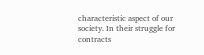characteristic aspect of our society. In their struggle for contracts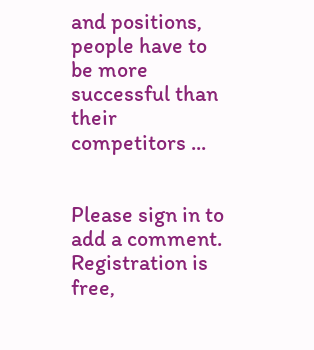and positions, people have to be more successful than their competitors ...


Please sign in to add a comment. Registration is free,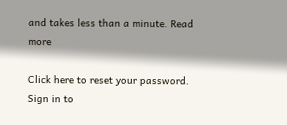and takes less than a minute. Read more

Click here to reset your password.
Sign in to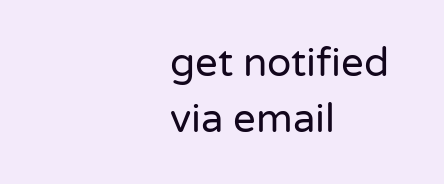get notified via email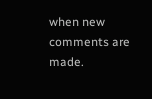when new comments are made.